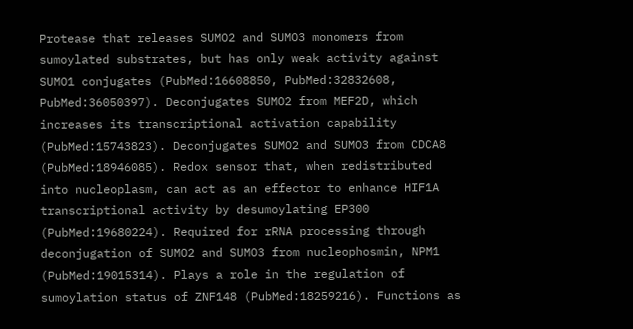Protease that releases SUMO2 and SUMO3 monomers from sumoylated substrates, but has only weak activity against SUMO1 conjugates (PubMed:16608850, PubMed:32832608, PubMed:36050397). Deconjugates SUMO2 from MEF2D, which increases its transcriptional activation capability (PubMed:15743823). Deconjugates SUMO2 and SUMO3 from CDCA8 (PubMed:18946085). Redox sensor that, when redistributed into nucleoplasm, can act as an effector to enhance HIF1A transcriptional activity by desumoylating EP300 (PubMed:19680224). Required for rRNA processing through deconjugation of SUMO2 and SUMO3 from nucleophosmin, NPM1 (PubMed:19015314). Plays a role in the regulation of sumoylation status of ZNF148 (PubMed:18259216). Functions as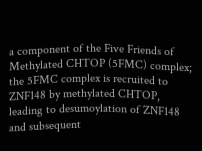a component of the Five Friends of Methylated CHTOP (5FMC) complex; the 5FMC complex is recruited to ZNF148 by methylated CHTOP, leading to desumoylation of ZNF148 and subsequent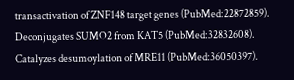transactivation of ZNF148 target genes (PubMed:22872859). Deconjugates SUMO2 from KAT5 (PubMed:32832608). Catalyzes desumoylation of MRE11 (PubMed:36050397).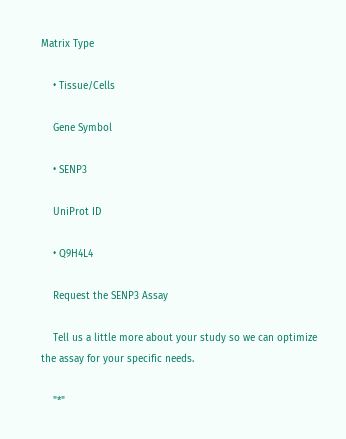Matrix Type

    • Tissue/Cells

    Gene Symbol

    • SENP3

    UniProt ID

    • Q9H4L4

    Request the SENP3 Assay

    Tell us a little more about your study so we can optimize the assay for your specific needs.

    "*"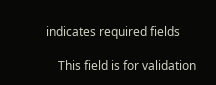indicates required fields

    This field is for validation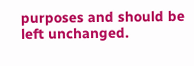purposes and should be left unchanged.